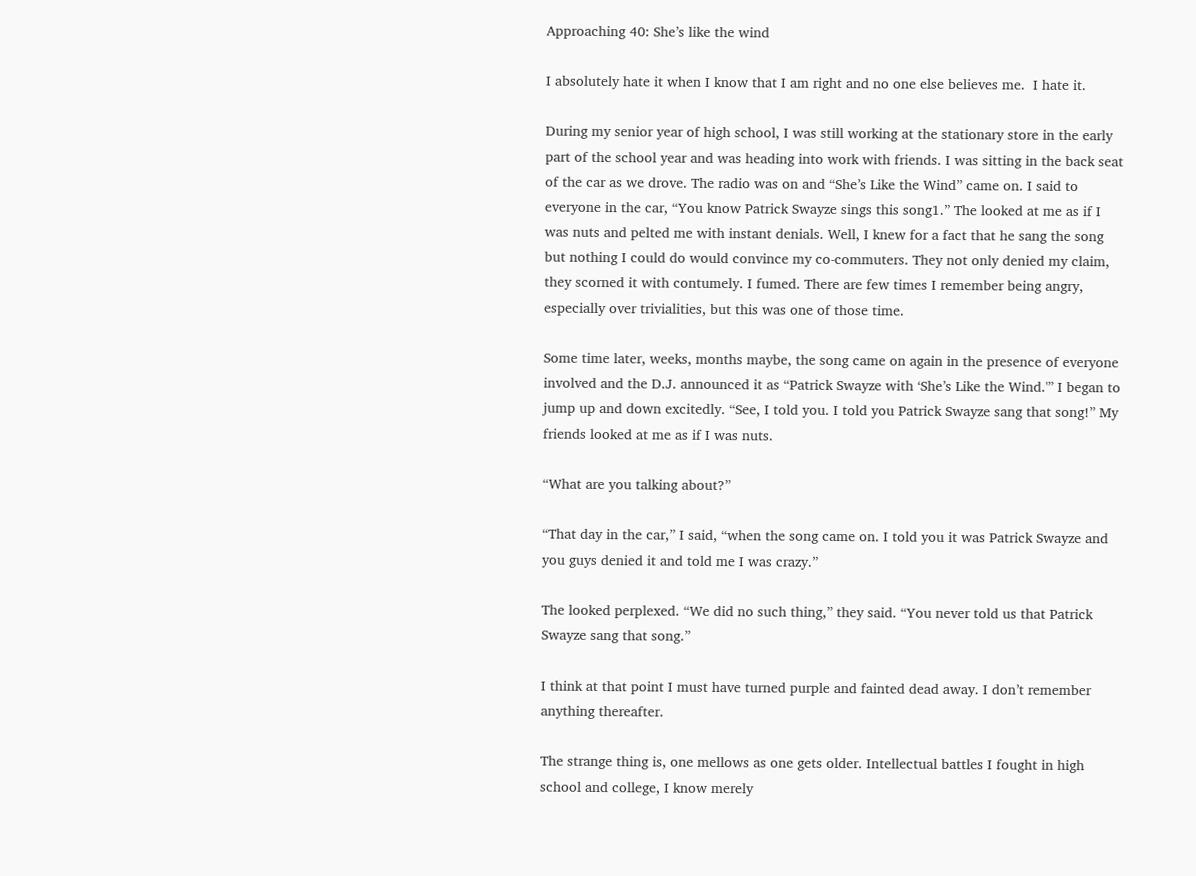Approaching 40: She’s like the wind

I absolutely hate it when I know that I am right and no one else believes me.  I hate it.

During my senior year of high school, I was still working at the stationary store in the early part of the school year and was heading into work with friends. I was sitting in the back seat of the car as we drove. The radio was on and “She’s Like the Wind” came on. I said to everyone in the car, “You know Patrick Swayze sings this song1.” The looked at me as if I was nuts and pelted me with instant denials. Well, I knew for a fact that he sang the song but nothing I could do would convince my co-commuters. They not only denied my claim, they scorned it with contumely. I fumed. There are few times I remember being angry, especially over trivialities, but this was one of those time.

Some time later, weeks, months maybe, the song came on again in the presence of everyone involved and the D.J. announced it as “Patrick Swayze with ‘She’s Like the Wind.'” I began to jump up and down excitedly. “See, I told you. I told you Patrick Swayze sang that song!” My friends looked at me as if I was nuts.

“What are you talking about?”

“That day in the car,” I said, “when the song came on. I told you it was Patrick Swayze and you guys denied it and told me I was crazy.”

The looked perplexed. “We did no such thing,” they said. “You never told us that Patrick Swayze sang that song.”

I think at that point I must have turned purple and fainted dead away. I don’t remember anything thereafter.

The strange thing is, one mellows as one gets older. Intellectual battles I fought in high school and college, I know merely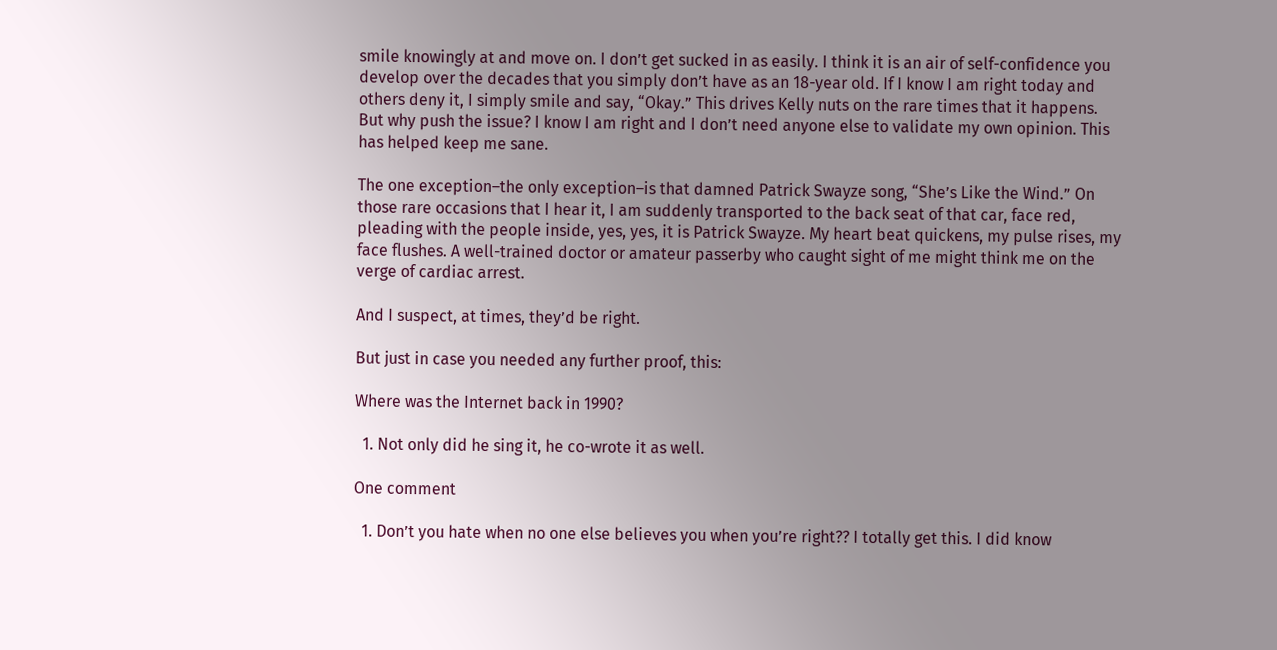smile knowingly at and move on. I don’t get sucked in as easily. I think it is an air of self-confidence you develop over the decades that you simply don’t have as an 18-year old. If I know I am right today and others deny it, I simply smile and say, “Okay.” This drives Kelly nuts on the rare times that it happens. But why push the issue? I know I am right and I don’t need anyone else to validate my own opinion. This has helped keep me sane.

The one exception–the only exception–is that damned Patrick Swayze song, “She’s Like the Wind.” On those rare occasions that I hear it, I am suddenly transported to the back seat of that car, face red, pleading with the people inside, yes, yes, it is Patrick Swayze. My heart beat quickens, my pulse rises, my face flushes. A well-trained doctor or amateur passerby who caught sight of me might think me on the verge of cardiac arrest.

And I suspect, at times, they’d be right.

But just in case you needed any further proof, this:

Where was the Internet back in 1990?

  1. Not only did he sing it, he co-wrote it as well.

One comment

  1. Don’t you hate when no one else believes you when you’re right?? I totally get this. I did know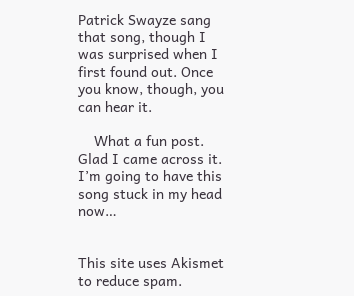Patrick Swayze sang that song, though I was surprised when I first found out. Once you know, though, you can hear it.

    What a fun post. Glad I came across it. I’m going to have this song stuck in my head now…


This site uses Akismet to reduce spam.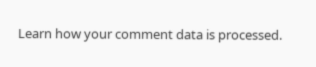Learn how your comment data is processed.